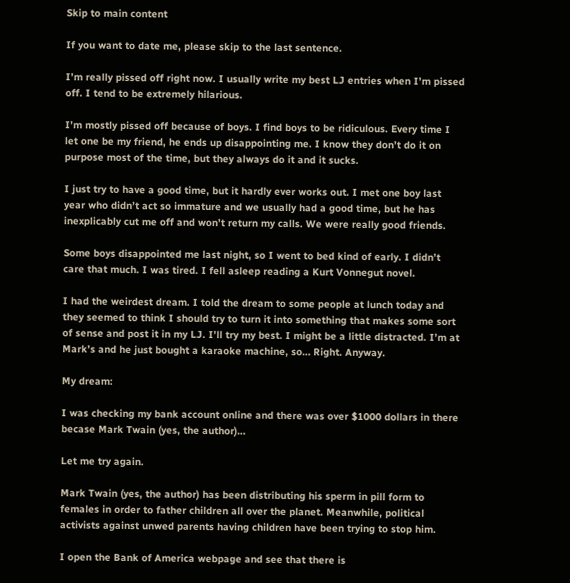Skip to main content

If you want to date me, please skip to the last sentence.

I’m really pissed off right now. I usually write my best LJ entries when I’m pissed off. I tend to be extremely hilarious.

I’m mostly pissed off because of boys. I find boys to be ridiculous. Every time I let one be my friend, he ends up disappointing me. I know they don’t do it on purpose most of the time, but they always do it and it sucks.

I just try to have a good time, but it hardly ever works out. I met one boy last year who didn’t act so immature and we usually had a good time, but he has inexplicably cut me off and won’t return my calls. We were really good friends.

Some boys disappointed me last night, so I went to bed kind of early. I didn’t care that much. I was tired. I fell asleep reading a Kurt Vonnegut novel.

I had the weirdest dream. I told the dream to some people at lunch today and they seemed to think I should try to turn it into something that makes some sort of sense and post it in my LJ. I’ll try my best. I might be a little distracted. I’m at Mark’s and he just bought a karaoke machine, so… Right. Anyway.

My dream:

I was checking my bank account online and there was over $1000 dollars in there becase Mark Twain (yes, the author)…

Let me try again.

Mark Twain (yes, the author) has been distributing his sperm in pill form to females in order to father children all over the planet. Meanwhile, political activists against unwed parents having children have been trying to stop him.

I open the Bank of America webpage and see that there is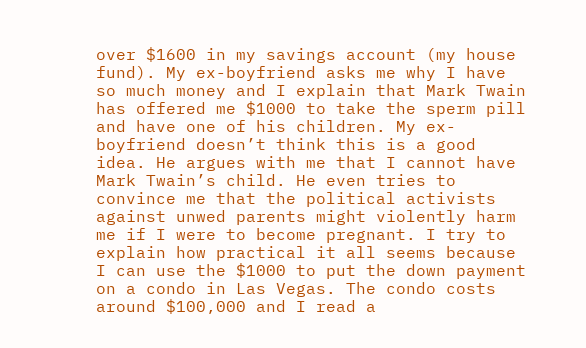over $1600 in my savings account (my house fund). My ex-boyfriend asks me why I have so much money and I explain that Mark Twain has offered me $1000 to take the sperm pill and have one of his children. My ex-boyfriend doesn’t think this is a good idea. He argues with me that I cannot have Mark Twain’s child. He even tries to convince me that the political activists against unwed parents might violently harm me if I were to become pregnant. I try to explain how practical it all seems because I can use the $1000 to put the down payment on a condo in Las Vegas. The condo costs around $100,000 and I read a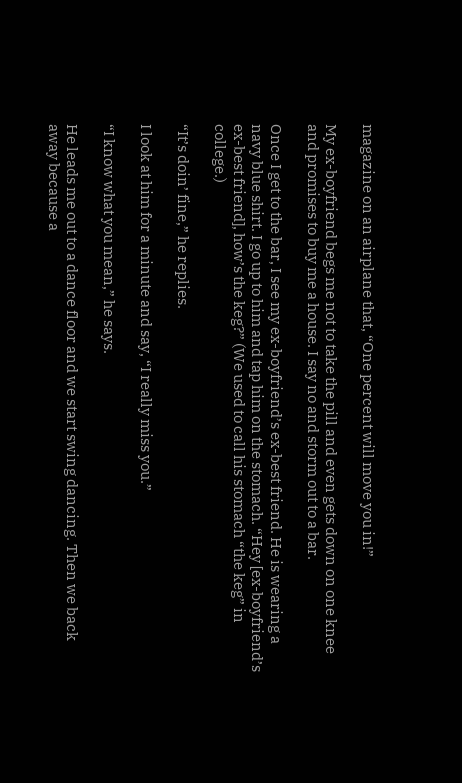magazine on an airplane that, “One percent will move you in!”

My ex-boyfriend begs me not to take the pill and even gets down on one knee and promises to buy me a house. I say no and storm out to a bar.

Once I get to the bar, I see my ex-boyfriend’s ex-best friend. He is wearing a navy blue shirt. I go up to him and tap him on the stomach. “Hey [ex-boyfriend’s ex-best friend], how’s the keg?” (We used to call his stomach “the keg” in college.)

“It’s doin’ fine,” he replies.

I look at him for a minute and say, “I really miss you.”

“I know what you mean,” he says.

He leads me out to a dance floor and we start swing dancing. Then we back away because a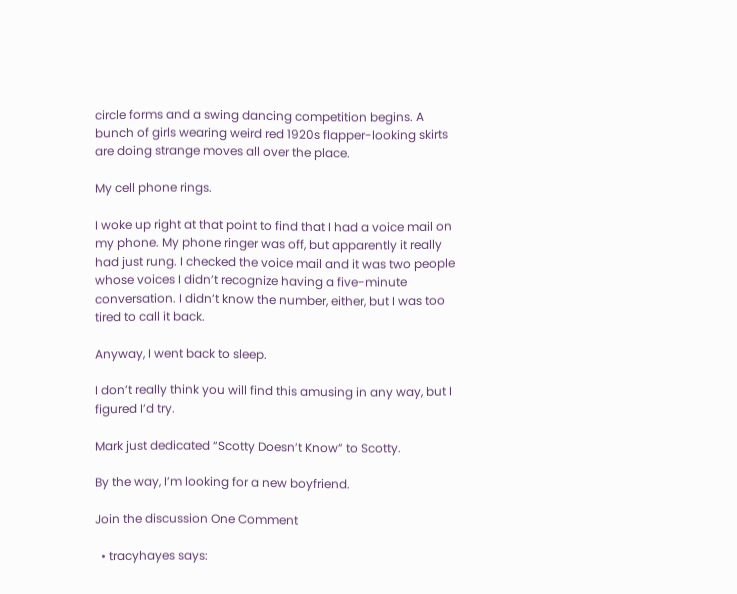circle forms and a swing dancing competition begins. A bunch of girls wearing weird red 1920s flapper-looking skirts are doing strange moves all over the place.

My cell phone rings.

I woke up right at that point to find that I had a voice mail on my phone. My phone ringer was off, but apparently it really had just rung. I checked the voice mail and it was two people whose voices I didn’t recognize having a five-minute conversation. I didn’t know the number, either, but I was too tired to call it back.

Anyway, I went back to sleep.

I don’t really think you will find this amusing in any way, but I figured I’d try.

Mark just dedicated “Scotty Doesn’t Know” to Scotty.

By the way, I’m looking for a new boyfriend.

Join the discussion One Comment

  • tracyhayes says: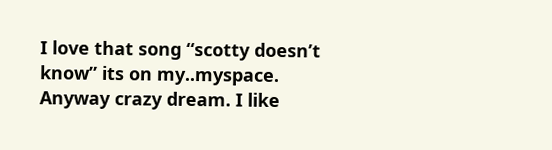I love that song “scotty doesn’t know” its on my..myspace. Anyway crazy dream. I like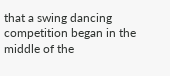that a swing dancing competition began in the middle of the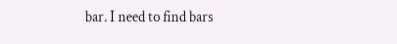bar. I need to find bars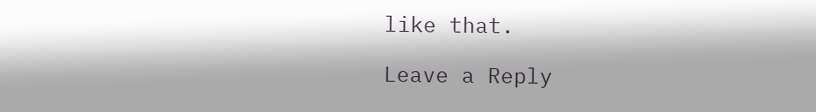like that.

Leave a Reply